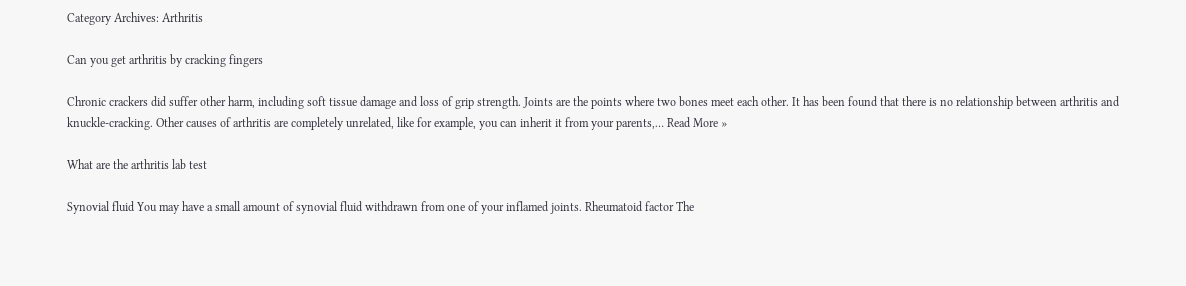Category Archives: Arthritis

Can you get arthritis by cracking fingers

Chronic crackers did suffer other harm, including soft tissue damage and loss of grip strength. Joints are the points where two bones meet each other. It has been found that there is no relationship between arthritis and knuckle-cracking. Other causes of arthritis are completely unrelated, like for example, you can inherit it from your parents,… Read More »

What are the arthritis lab test

Synovial fluid You may have a small amount of synovial fluid withdrawn from one of your inflamed joints. Rheumatoid factor The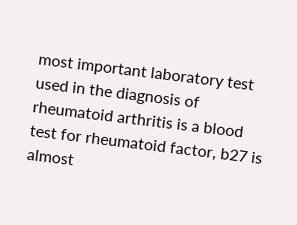most important laboratory test used in the diagnosis of rheumatoid arthritis is a blood test for rheumatoid factor, b27 is almost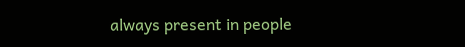always present in people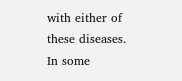with either of these diseases. In some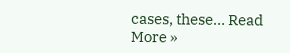cases, these… Read More »